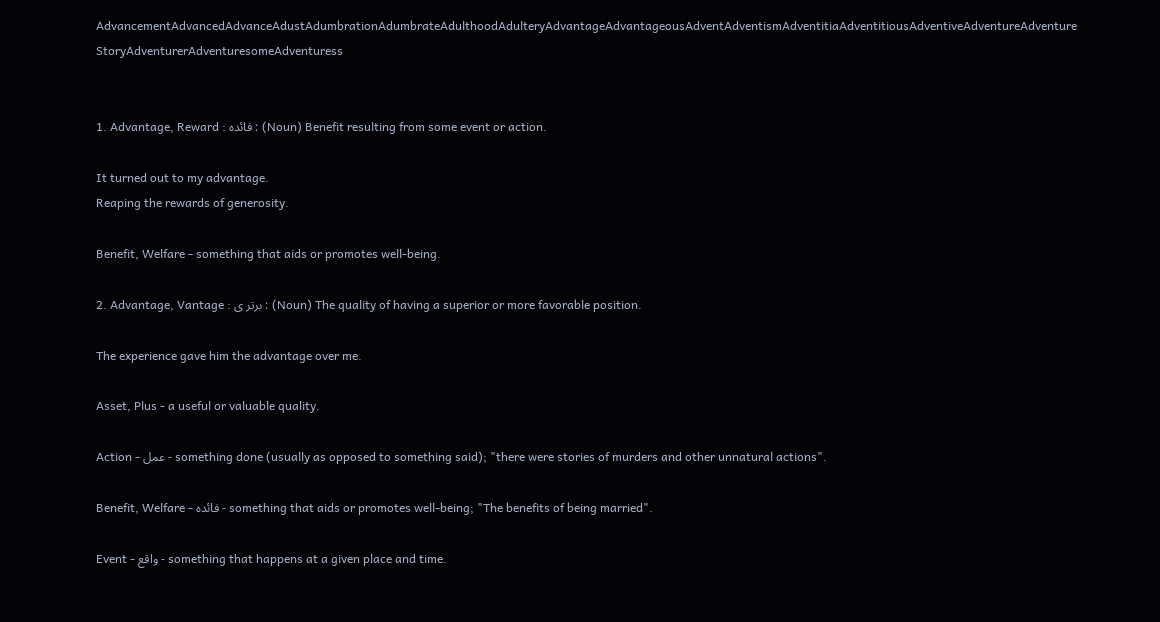AdvancementAdvancedAdvanceAdustAdumbrationAdumbrateAdulthoodAdulteryAdvantageAdvantageousAdventAdventismAdventitiaAdventitiousAdventiveAdventureAdventure StoryAdventurerAdventuresomeAdventuress


1. Advantage, Reward : فائدہ : (Noun) Benefit resulting from some event or action.

It turned out to my advantage.
Reaping the rewards of generosity.

Benefit, Welfare - something that aids or promotes well-being.

2. Advantage, Vantage : برتر ی : (Noun) The quality of having a superior or more favorable position.

The experience gave him the advantage over me.

Asset, Plus - a useful or valuable quality.

Action - عمل - something done (usually as opposed to something said); "there were stories of murders and other unnatural actions".

Benefit, Welfare - فائدہ - something that aids or promotes well-being; "The benefits of being married".

Event - واقع - something that happens at a given place and time.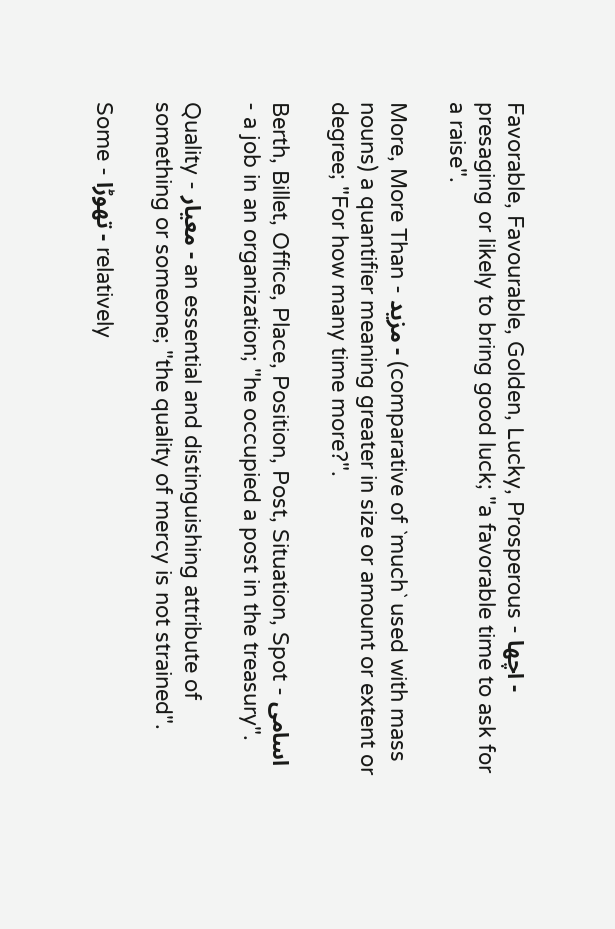Favorable, Favourable, Golden, Lucky, Prosperous - اچھا - presaging or likely to bring good luck; "a favorable time to ask for a raise".

More, More Than - مزید - (comparative of `much` used with mass nouns) a quantifier meaning greater in size or amount or extent or degree; "For how many time more?".

Berth, Billet, Office, Place, Position, Post, Situation, Spot - اسامی - a job in an organization; "he occupied a post in the treasury".

Quality - معیار - an essential and distinguishing attribute of something or someone; "the quality of mercy is not strained".

Some - تھوڑا - relatively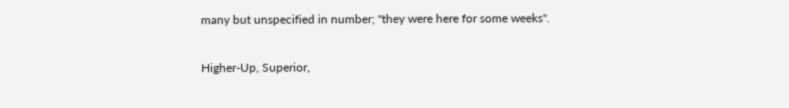many but unspecified in number; "they were here for some weeks".

Higher-Up, Superior,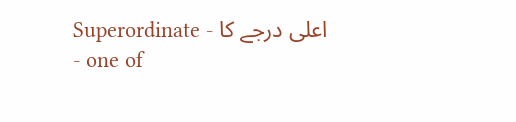Superordinate - اعلی درجے کا - one of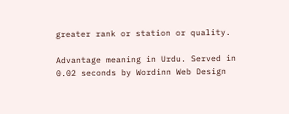greater rank or station or quality.

Advantage meaning in Urdu. Served in 0.02 seconds by Wordinn Web Design